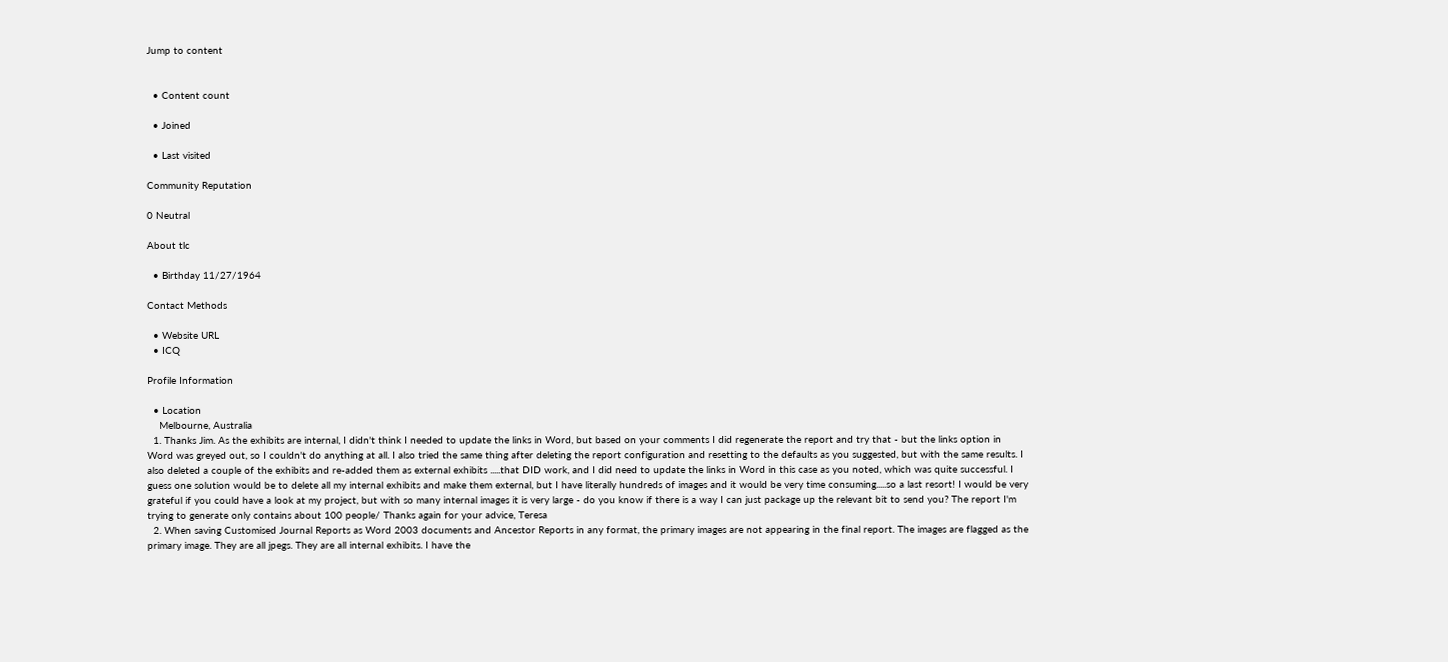Jump to content


  • Content count

  • Joined

  • Last visited

Community Reputation

0 Neutral

About tlc

  • Birthday 11/27/1964

Contact Methods

  • Website URL
  • ICQ

Profile Information

  • Location
    Melbourne, Australia
  1. Thanks Jim. As the exhibits are internal, I didn't think I needed to update the links in Word, but based on your comments I did regenerate the report and try that - but the links option in Word was greyed out, so I couldn't do anything at all. I also tried the same thing after deleting the report configuration and resetting to the defaults as you suggested, but with the same results. I also deleted a couple of the exhibits and re-added them as external exhibits .....that DID work, and I did need to update the links in Word in this case as you noted, which was quite successful. I guess one solution would be to delete all my internal exhibits and make them external, but I have literally hundreds of images and it would be very time consuming.....so a last resort! I would be very grateful if you could have a look at my project, but with so many internal images it is very large - do you know if there is a way I can just package up the relevant bit to send you? The report I'm trying to generate only contains about 100 people/ Thanks again for your advice, Teresa
  2. When saving Customised Journal Reports as Word 2003 documents and Ancestor Reports in any format, the primary images are not appearing in the final report. The images are flagged as the primary image. They are all jpegs. They are all internal exhibits. I have the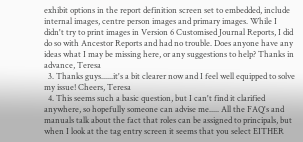exhibit options in the report definition screen set to embedded, include internal images, centre person images and primary images. While I didn't try to print images in Version 6 Customised Journal Reports, I did do so with Ancestor Reports and had no trouble. Does anyone have any ideas what I may be missing here, or any suggestions to help? Thanks in advance, Teresa
  3. Thanks guys......it's a bit clearer now and I feel well equipped to solve my issue! Cheers, Teresa
  4. This seems such a basic question, but I can't find it clarified anywhere, so hopefully someone can advise me..... All the FAQ's and manuals talk about the fact that roles can be assigned to principals, but when I look at the tag entry screen it seems that you select EITHER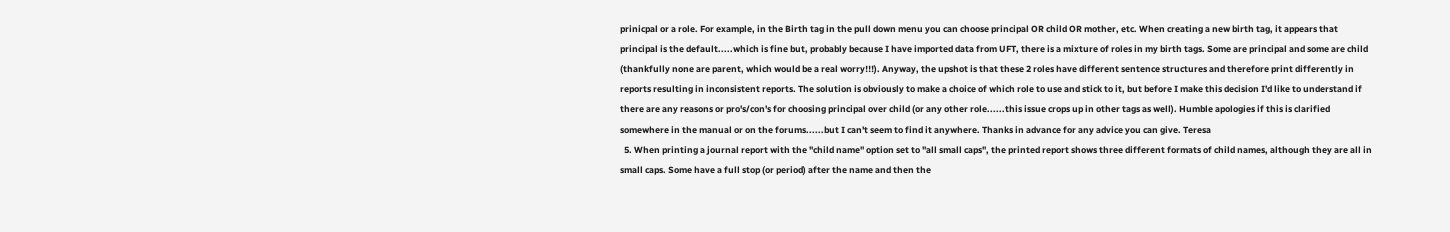prinicpal or a role. For example, in the Birth tag in the pull down menu you can choose principal OR child OR mother, etc. When creating a new birth tag, it appears that principal is the default.....which is fine but, probably because I have imported data from UFT, there is a mixture of roles in my birth tags. Some are principal and some are child (thankfully none are parent, which would be a real worry!!!). Anyway, the upshot is that these 2 roles have different sentence structures and therefore print differently in reports resulting in inconsistent reports. The solution is obviously to make a choice of which role to use and stick to it, but before I make this decision I'd like to understand if there are any reasons or pro's/con's for choosing principal over child (or any other role......this issue crops up in other tags as well). Humble apologies if this is clarified somewhere in the manual or on the forums......but I can't seem to find it anywhere. Thanks in advance for any advice you can give. Teresa
  5. When printing a journal report with the "child name" option set to "all small caps", the printed report shows three different formats of child names, although they are all in small caps. Some have a full stop (or period) after the name and then the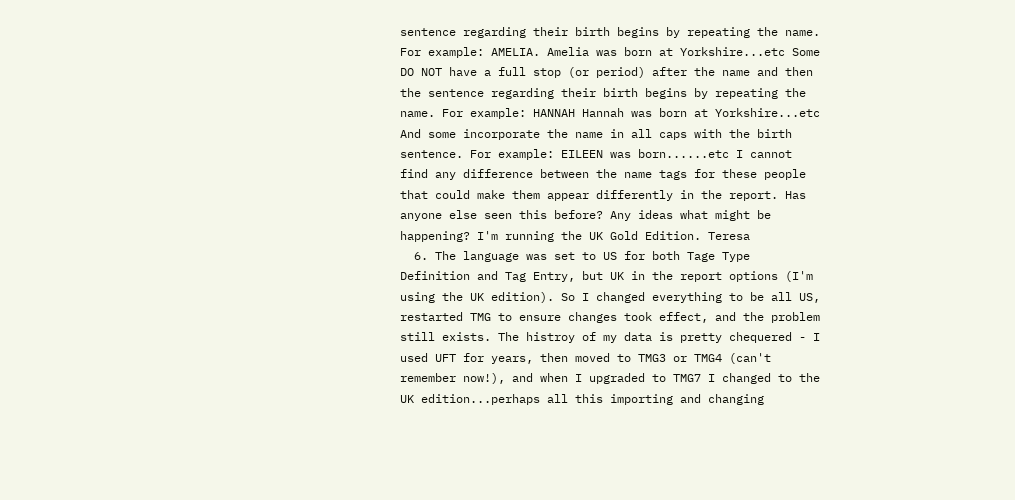sentence regarding their birth begins by repeating the name. For example: AMELIA. Amelia was born at Yorkshire...etc Some DO NOT have a full stop (or period) after the name and then the sentence regarding their birth begins by repeating the name. For example: HANNAH Hannah was born at Yorkshire...etc And some incorporate the name in all caps with the birth sentence. For example: EILEEN was born......etc I cannot find any difference between the name tags for these people that could make them appear differently in the report. Has anyone else seen this before? Any ideas what might be happening? I'm running the UK Gold Edition. Teresa
  6. The language was set to US for both Tage Type Definition and Tag Entry, but UK in the report options (I'm using the UK edition). So I changed everything to be all US, restarted TMG to ensure changes took effect, and the problem still exists. The histroy of my data is pretty chequered - I used UFT for years, then moved to TMG3 or TMG4 (can't remember now!), and when I upgraded to TMG7 I changed to the UK edition...perhaps all this importing and changing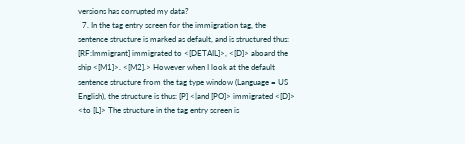versions has corrupted my data?
  7. In the tag entry screen for the immigration tag, the sentence structure is marked as default, and is structured thus: [RF:Immigrant] immigrated to <[DETAIL]>, <[D]> aboard the ship <[M1]>. <[M2].> However when I look at the default sentence structure from the tag type window (Language = US English), the structure is thus: [P] <|and [PO]> immigrated <[D]> <to [L]> The structure in the tag entry screen is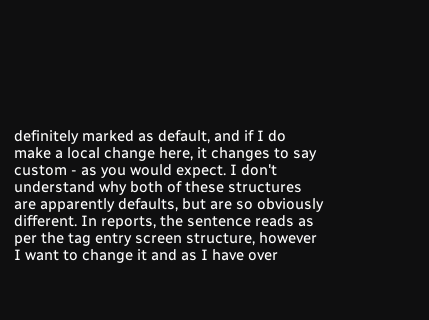definitely marked as default, and if I do make a local change here, it changes to say custom - as you would expect. I don't understand why both of these structures are apparently defaults, but are so obviously different. In reports, the sentence reads as per the tag entry screen structure, however I want to change it and as I have over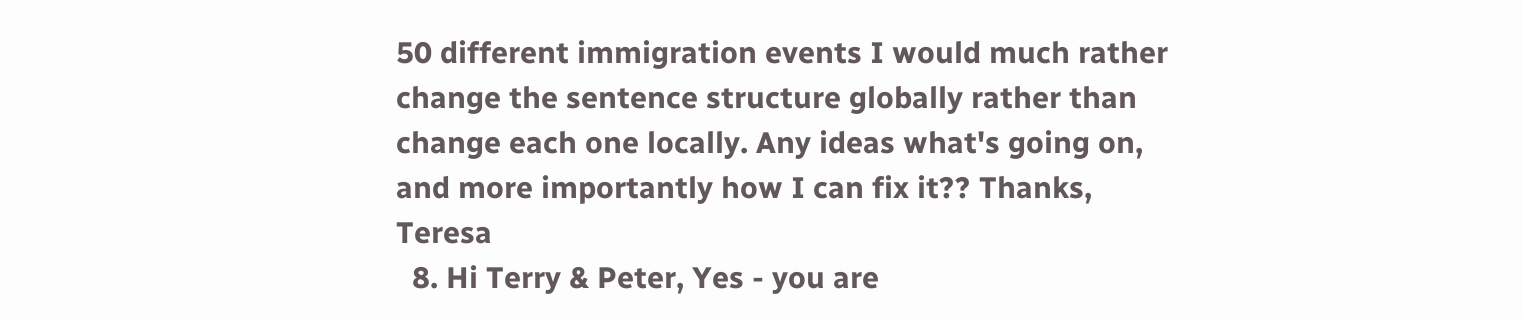50 different immigration events I would much rather change the sentence structure globally rather than change each one locally. Any ideas what's going on, and more importantly how I can fix it?? Thanks, Teresa
  8. Hi Terry & Peter, Yes - you are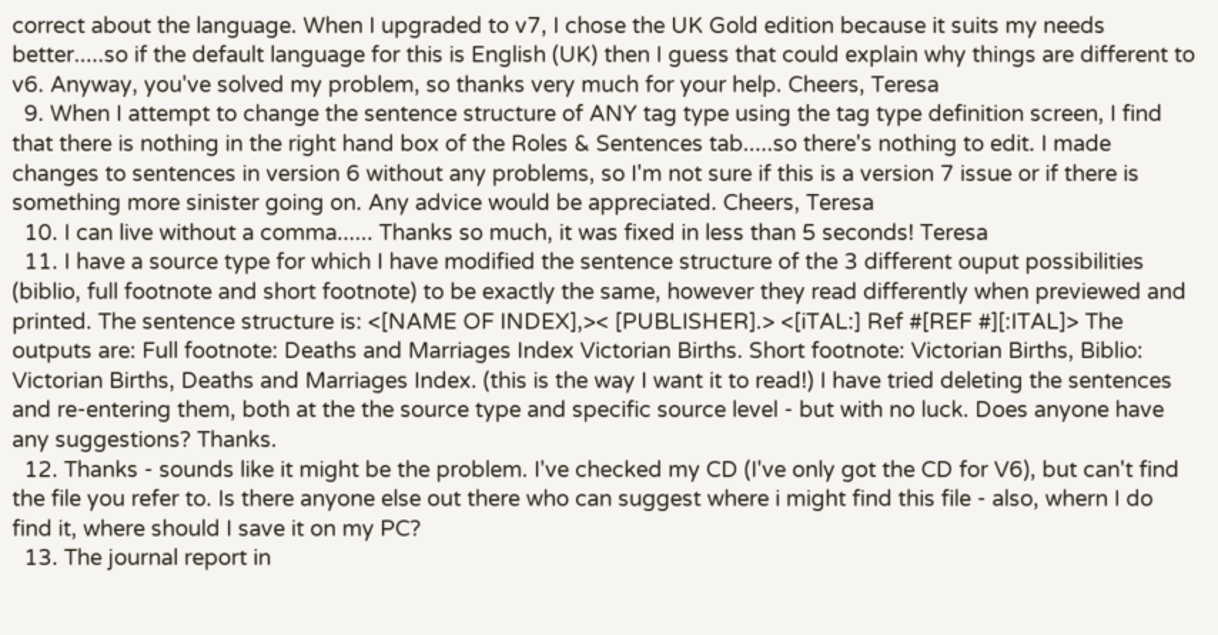correct about the language. When I upgraded to v7, I chose the UK Gold edition because it suits my needs better.....so if the default language for this is English (UK) then I guess that could explain why things are different to v6. Anyway, you've solved my problem, so thanks very much for your help. Cheers, Teresa
  9. When I attempt to change the sentence structure of ANY tag type using the tag type definition screen, I find that there is nothing in the right hand box of the Roles & Sentences tab.....so there's nothing to edit. I made changes to sentences in version 6 without any problems, so I'm not sure if this is a version 7 issue or if there is something more sinister going on. Any advice would be appreciated. Cheers, Teresa
  10. I can live without a comma...... Thanks so much, it was fixed in less than 5 seconds! Teresa
  11. I have a source type for which I have modified the sentence structure of the 3 different ouput possibilities (biblio, full footnote and short footnote) to be exactly the same, however they read differently when previewed and printed. The sentence structure is: <[NAME OF INDEX],>< [PUBLISHER].> <[iTAL:] Ref #[REF #][:ITAL]> The outputs are: Full footnote: Deaths and Marriages Index Victorian Births. Short footnote: Victorian Births, Biblio: Victorian Births, Deaths and Marriages Index. (this is the way I want it to read!) I have tried deleting the sentences and re-entering them, both at the the source type and specific source level - but with no luck. Does anyone have any suggestions? Thanks.
  12. Thanks - sounds like it might be the problem. I've checked my CD (I've only got the CD for V6), but can't find the file you refer to. Is there anyone else out there who can suggest where i might find this file - also, whern I do find it, where should I save it on my PC?
  13. The journal report in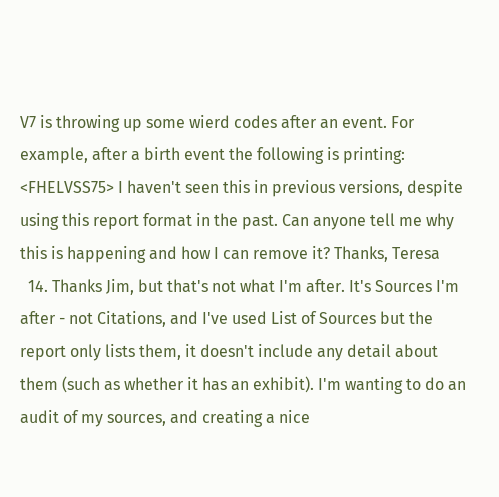V7 is throwing up some wierd codes after an event. For example, after a birth event the following is printing: <FHELVSS75> I haven't seen this in previous versions, despite using this report format in the past. Can anyone tell me why this is happening and how I can remove it? Thanks, Teresa
  14. Thanks Jim, but that's not what I'm after. It's Sources I'm after - not Citations, and I've used List of Sources but the report only lists them, it doesn't include any detail about them (such as whether it has an exhibit). I'm wanting to do an audit of my sources, and creating a nice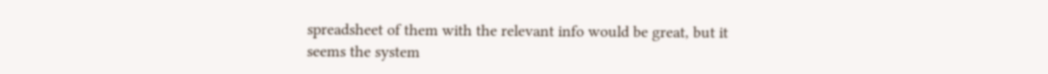spreadsheet of them with the relevant info would be great, but it seems the system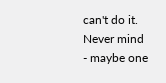can't do it. Never mind - maybe one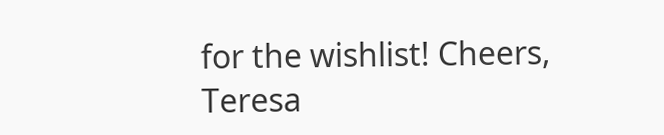for the wishlist! Cheers, Teresa